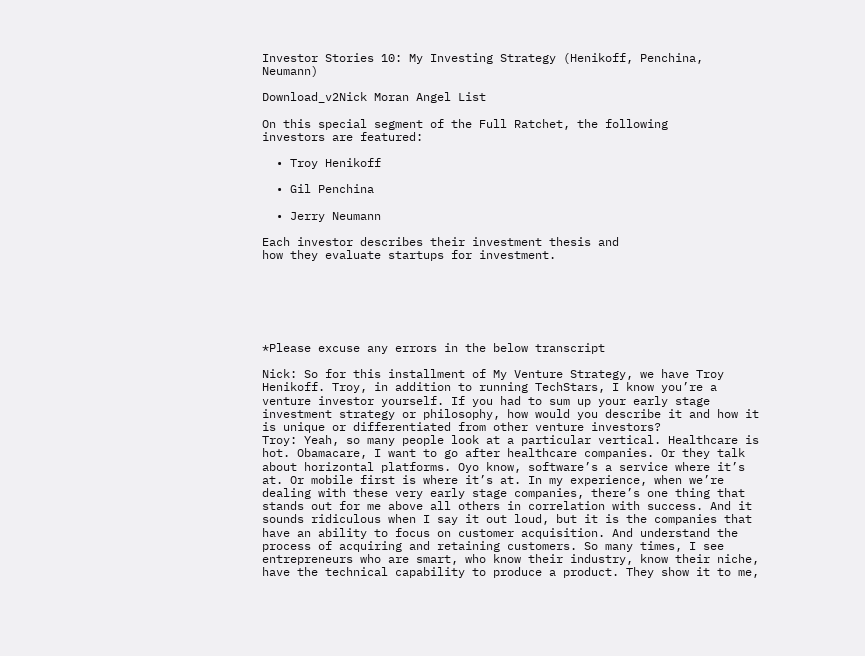Investor Stories 10: My Investing Strategy (Henikoff, Penchina, Neumann)

Download_v2Nick Moran Angel List

On this special segment of the Full Ratchet, the following
investors are featured:

  • Troy Henikoff

  • Gil Penchina

  • Jerry Neumann

Each investor describes their investment thesis and
how they evaluate startups for investment.






*Please excuse any errors in the below transcript

Nick: So for this installment of My Venture Strategy, we have Troy Henikoff. Troy, in addition to running TechStars, I know you’re a venture investor yourself. If you had to sum up your early stage investment strategy or philosophy, how would you describe it and how it is unique or differentiated from other venture investors?
Troy: Yeah, so many people look at a particular vertical. Healthcare is hot. Obamacare, I want to go after healthcare companies. Or they talk about horizontal platforms. Oyo know, software’s a service where it’s at. Or mobile first is where it’s at. In my experience, when we’re dealing with these very early stage companies, there’s one thing that stands out for me above all others in correlation with success. And it sounds ridiculous when I say it out loud, but it is the companies that have an ability to focus on customer acquisition. And understand the process of acquiring and retaining customers. So many times, I see entrepreneurs who are smart, who know their industry, know their niche, have the technical capability to produce a product. They show it to me,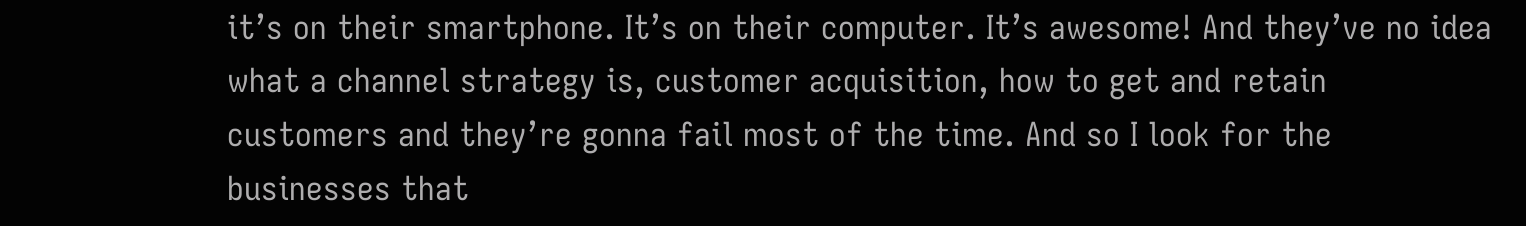it’s on their smartphone. It’s on their computer. It’s awesome! And they’ve no idea what a channel strategy is, customer acquisition, how to get and retain customers and they’re gonna fail most of the time. And so I look for the businesses that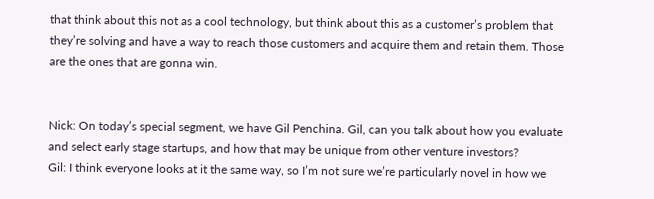that think about this not as a cool technology, but think about this as a customer’s problem that they’re solving and have a way to reach those customers and acquire them and retain them. Those are the ones that are gonna win.


Nick: On today’s special segment, we have Gil Penchina. Gil, can you talk about how you evaluate and select early stage startups, and how that may be unique from other venture investors?
Gil: I think everyone looks at it the same way, so I’m not sure we’re particularly novel in how we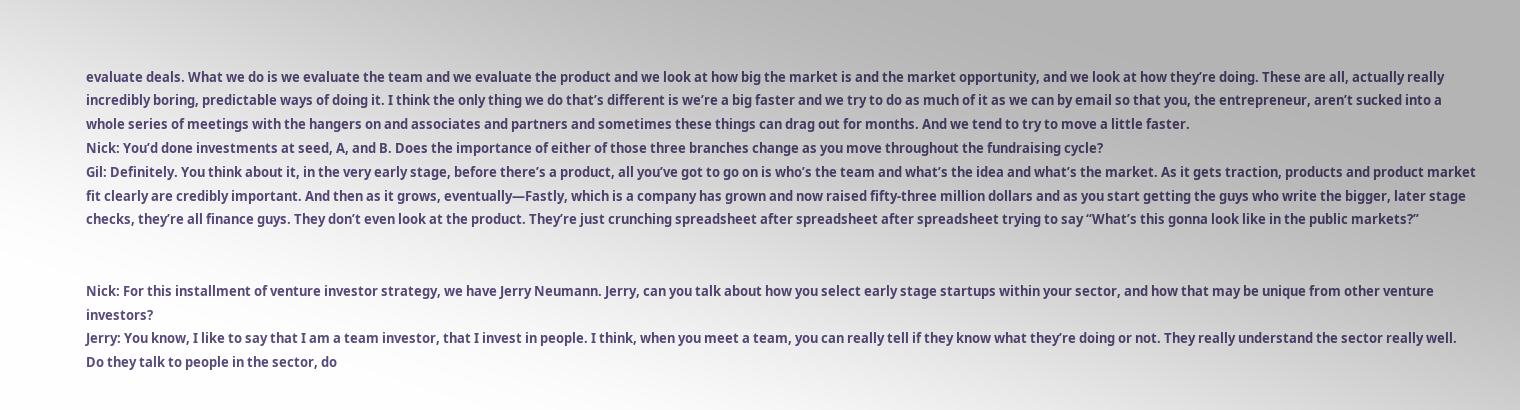evaluate deals. What we do is we evaluate the team and we evaluate the product and we look at how big the market is and the market opportunity, and we look at how they’re doing. These are all, actually really incredibly boring, predictable ways of doing it. I think the only thing we do that’s different is we’re a big faster and we try to do as much of it as we can by email so that you, the entrepreneur, aren’t sucked into a whole series of meetings with the hangers on and associates and partners and sometimes these things can drag out for months. And we tend to try to move a little faster.
Nick: You’d done investments at seed, A, and B. Does the importance of either of those three branches change as you move throughout the fundraising cycle?
Gil: Definitely. You think about it, in the very early stage, before there’s a product, all you’ve got to go on is who’s the team and what’s the idea and what’s the market. As it gets traction, products and product market fit clearly are credibly important. And then as it grows, eventually—Fastly, which is a company has grown and now raised fifty-three million dollars and as you start getting the guys who write the bigger, later stage checks, they’re all finance guys. They don’t even look at the product. They’re just crunching spreadsheet after spreadsheet after spreadsheet trying to say “What’s this gonna look like in the public markets?”


Nick: For this installment of venture investor strategy, we have Jerry Neumann. Jerry, can you talk about how you select early stage startups within your sector, and how that may be unique from other venture investors?
Jerry: You know, I like to say that I am a team investor, that I invest in people. I think, when you meet a team, you can really tell if they know what they’re doing or not. They really understand the sector really well. Do they talk to people in the sector, do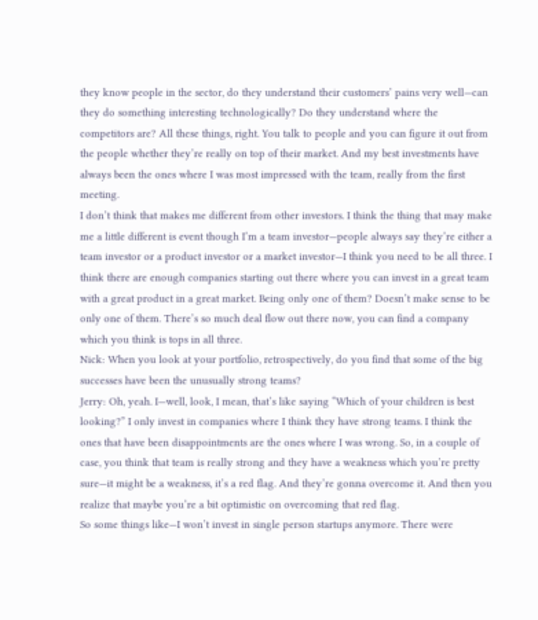they know people in the sector, do they understand their customers’ pains very well—can they do something interesting technologically? Do they understand where the competitors are? All these things, right. You talk to people and you can figure it out from the people whether they’re really on top of their market. And my best investments have always been the ones where I was most impressed with the team, really from the first meeting.
I don’t think that makes me different from other investors. I think the thing that may make me a little different is event though I’m a team investor—people always say they’re either a team investor or a product investor or a market investor—I think you need to be all three. I think there are enough companies starting out there where you can invest in a great team with a great product in a great market. Being only one of them? Doesn’t make sense to be only one of them. There’s so much deal flow out there now, you can find a company which you think is tops in all three.
Nick: When you look at your portfolio, retrospectively, do you find that some of the big successes have been the unusually strong teams?
Jerry: Oh, yeah. I—well, look, I mean, that’s like saying “Which of your children is best looking?” I only invest in companies where I think they have strong teams. I think the ones that have been disappointments are the ones where I was wrong. So, in a couple of case, you think that team is really strong and they have a weakness which you’re pretty sure—it might be a weakness, it’s a red flag. And they’re gonna overcome it. And then you realize that maybe you’re a bit optimistic on overcoming that red flag.
So some things like—I won’t invest in single person startups anymore. There were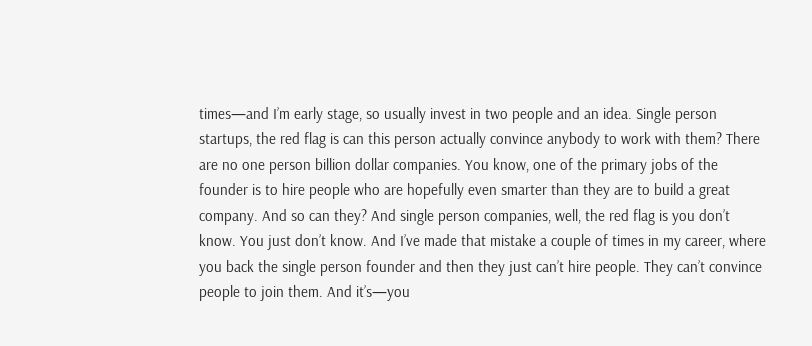times—and I’m early stage, so usually invest in two people and an idea. Single person startups, the red flag is can this person actually convince anybody to work with them? There are no one person billion dollar companies. You know, one of the primary jobs of the founder is to hire people who are hopefully even smarter than they are to build a great company. And so can they? And single person companies, well, the red flag is you don’t know. You just don’t know. And I’ve made that mistake a couple of times in my career, where you back the single person founder and then they just can’t hire people. They can’t convince people to join them. And it’s—you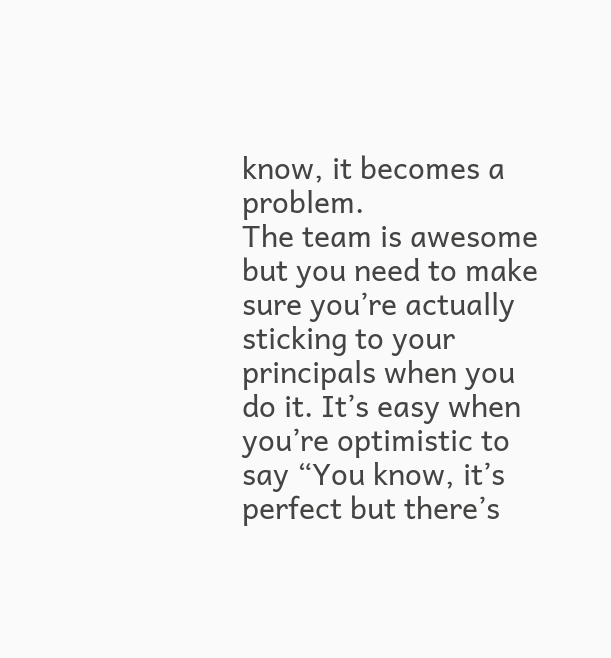know, it becomes a problem.
The team is awesome but you need to make sure you’re actually sticking to your principals when you do it. It’s easy when you’re optimistic to say “You know, it’s perfect but there’s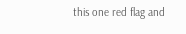this one red flag and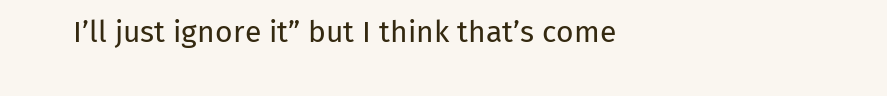I’ll just ignore it” but I think that’s come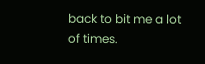back to bit me a lot of times.